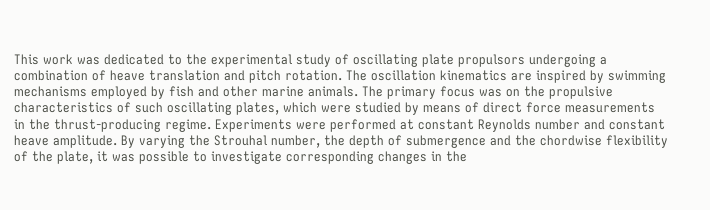This work was dedicated to the experimental study of oscillating plate propulsors undergoing a combination of heave translation and pitch rotation. The oscillation kinematics are inspired by swimming mechanisms employed by fish and other marine animals. The primary focus was on the propulsive characteristics of such oscillating plates, which were studied by means of direct force measurements in the thrust-producing regime. Experiments were performed at constant Reynolds number and constant heave amplitude. By varying the Strouhal number, the depth of submergence and the chordwise flexibility of the plate, it was possible to investigate corresponding changes in the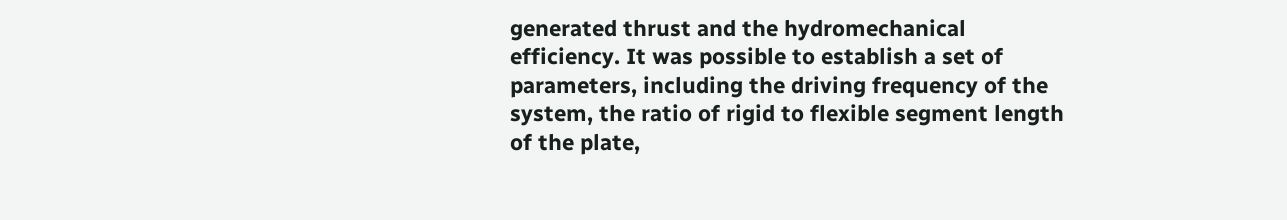generated thrust and the hydromechanical efficiency. It was possible to establish a set of parameters, including the driving frequency of the system, the ratio of rigid to flexible segment length of the plate,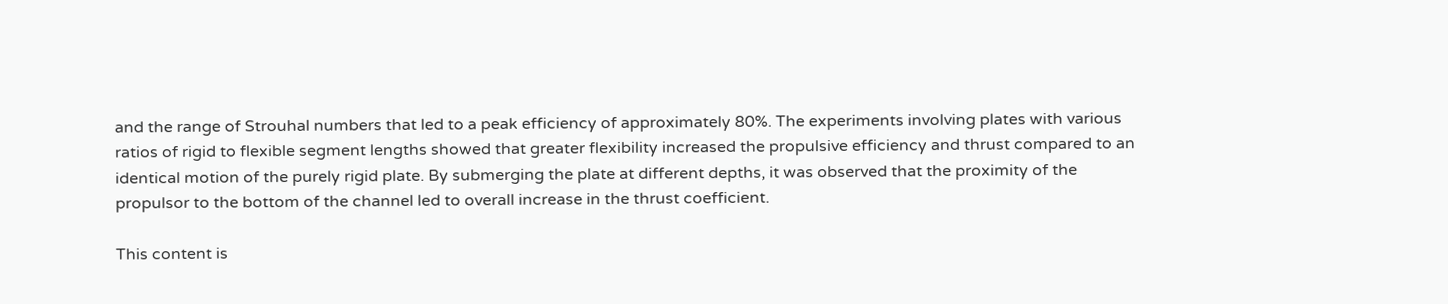and the range of Strouhal numbers that led to a peak efficiency of approximately 80%. The experiments involving plates with various ratios of rigid to flexible segment lengths showed that greater flexibility increased the propulsive efficiency and thrust compared to an identical motion of the purely rigid plate. By submerging the plate at different depths, it was observed that the proximity of the propulsor to the bottom of the channel led to overall increase in the thrust coefficient.

This content is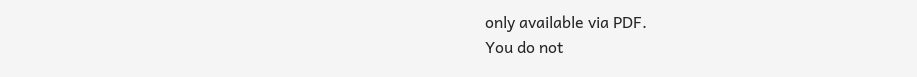only available via PDF.
You do not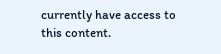currently have access to this content.